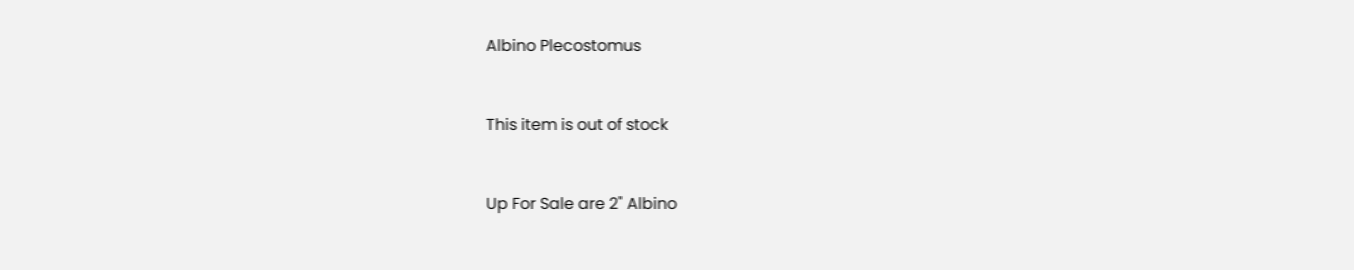Albino Plecostomus


This item is out of stock


Up For Sale are 2" Albino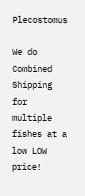Plecostomus

We do Combined Shipping for multiple fishes at a low LOW price!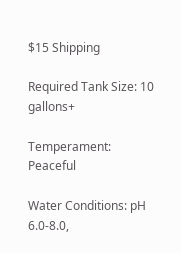$15 Shipping

Required Tank Size: 10 gallons+

Temperament: Peaceful

Water Conditions: pH 6.0-8.0,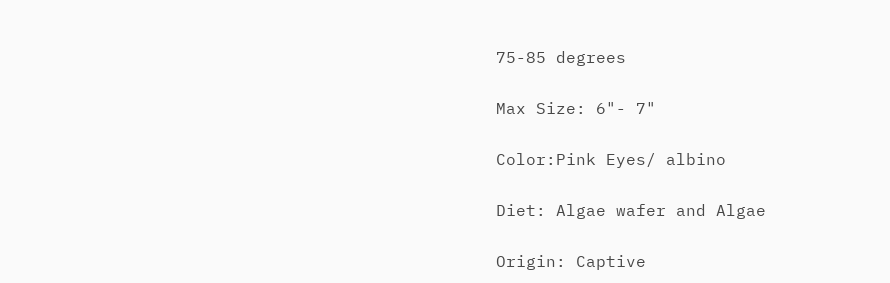75-85 degrees

Max Size: 6"- 7"

Color:Pink Eyes/ albino

Diet: Algae wafer and Algae

Origin: Captive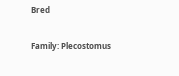Bred

Family: Plecostomus